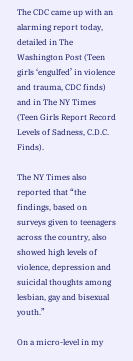The CDC came up with an alarming report today, detailed in The Washington Post (Teen girls ‘engulfed’ in violence and trauma, CDC finds) and in The NY Times (Teen Girls Report Record Levels of Sadness, C.D.C. Finds).

The NY Times also reported that “the findings, based on surveys given to teenagers across the country, also showed high levels of violence, depression and suicidal thoughts among lesbian, gay and bisexual youth.”

On a micro-level in my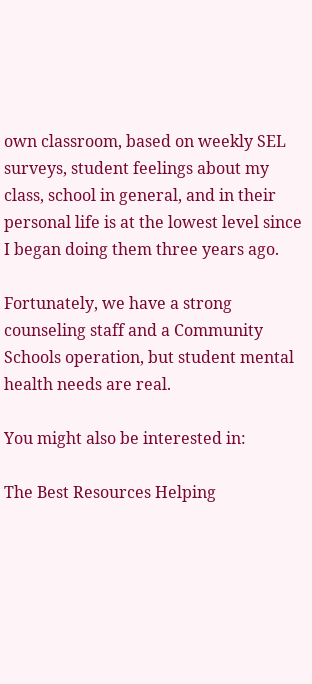own classroom, based on weekly SEL surveys, student feelings about my class, school in general, and in their personal life is at the lowest level since I began doing them three years ago.

Fortunately, we have a strong counseling staff and a Community Schools operation, but student mental health needs are real.

You might also be interested in:

The Best Resources Helping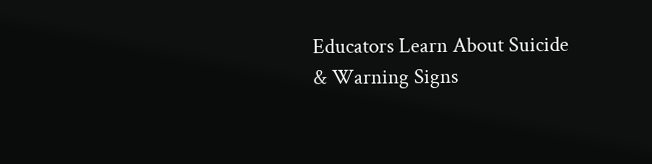Educators Learn About Suicide & Warning Signs